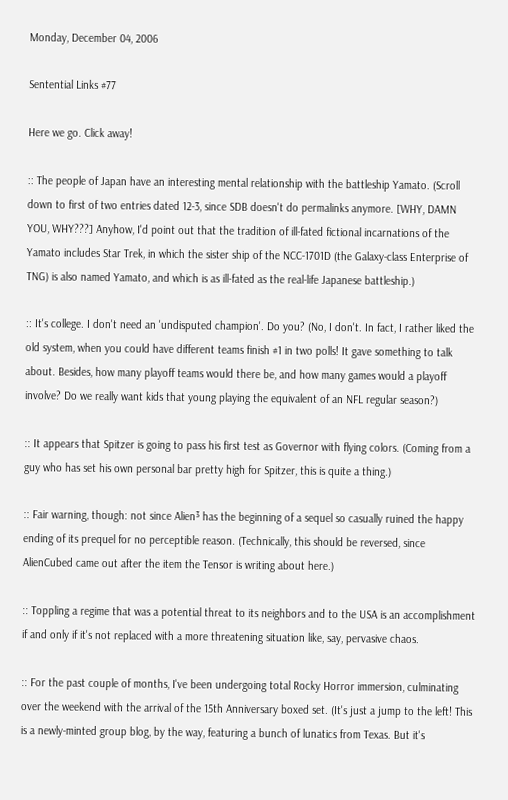Monday, December 04, 2006

Sentential Links #77

Here we go. Click away!

:: The people of Japan have an interesting mental relationship with the battleship Yamato. (Scroll down to first of two entries dated 12-3, since SDB doesn't do permalinks anymore. [WHY, DAMN YOU, WHY???] Anyhow, I'd point out that the tradition of ill-fated fictional incarnations of the Yamato includes Star Trek, in which the sister ship of the NCC-1701D (the Galaxy-class Enterprise of TNG) is also named Yamato, and which is as ill-fated as the real-life Japanese battleship.)

:: It's college. I don't need an 'undisputed champion'. Do you? (No, I don't. In fact, I rather liked the old system, when you could have different teams finish #1 in two polls! It gave something to talk about. Besides, how many playoff teams would there be, and how many games would a playoff involve? Do we really want kids that young playing the equivalent of an NFL regular season?)

:: It appears that Spitzer is going to pass his first test as Governor with flying colors. (Coming from a guy who has set his own personal bar pretty high for Spitzer, this is quite a thing.)

:: Fair warning, though: not since Alien³ has the beginning of a sequel so casually ruined the happy ending of its prequel for no perceptible reason. (Technically, this should be reversed, since AlienCubed came out after the item the Tensor is writing about here.)

:: Toppling a regime that was a potential threat to its neighbors and to the USA is an accomplishment if and only if it's not replaced with a more threatening situation like, say, pervasive chaos.

:: For the past couple of months, I've been undergoing total Rocky Horror immersion, culminating over the weekend with the arrival of the 15th Anniversary boxed set. (It's just a jump to the left! This is a newly-minted group blog, by the way, featuring a bunch of lunatics from Texas. But it's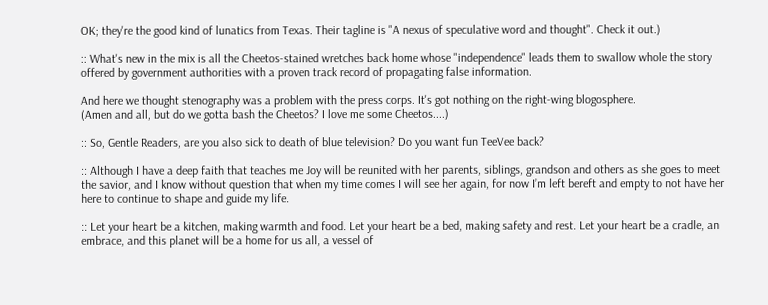OK; they're the good kind of lunatics from Texas. Their tagline is "A nexus of speculative word and thought". Check it out.)

:: What's new in the mix is all the Cheetos-stained wretches back home whose "independence" leads them to swallow whole the story offered by government authorities with a proven track record of propagating false information.

And here we thought stenography was a problem with the press corps. It's got nothing on the right-wing blogosphere.
(Amen and all, but do we gotta bash the Cheetos? I love me some Cheetos....)

:: So, Gentle Readers, are you also sick to death of blue television? Do you want fun TeeVee back?

:: Although I have a deep faith that teaches me Joy will be reunited with her parents, siblings, grandson and others as she goes to meet the savior, and I know without question that when my time comes I will see her again, for now I’m left bereft and empty to not have her here to continue to shape and guide my life.

:: Let your heart be a kitchen, making warmth and food. Let your heart be a bed, making safety and rest. Let your heart be a cradle, an embrace, and this planet will be a home for us all, a vessel of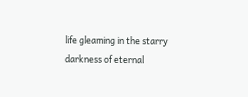life gleaming in the starry darkness of eternal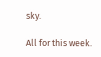sky.

All for this week.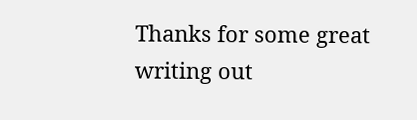Thanks for some great writing out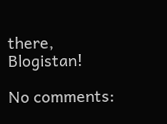there, Blogistan!

No comments: